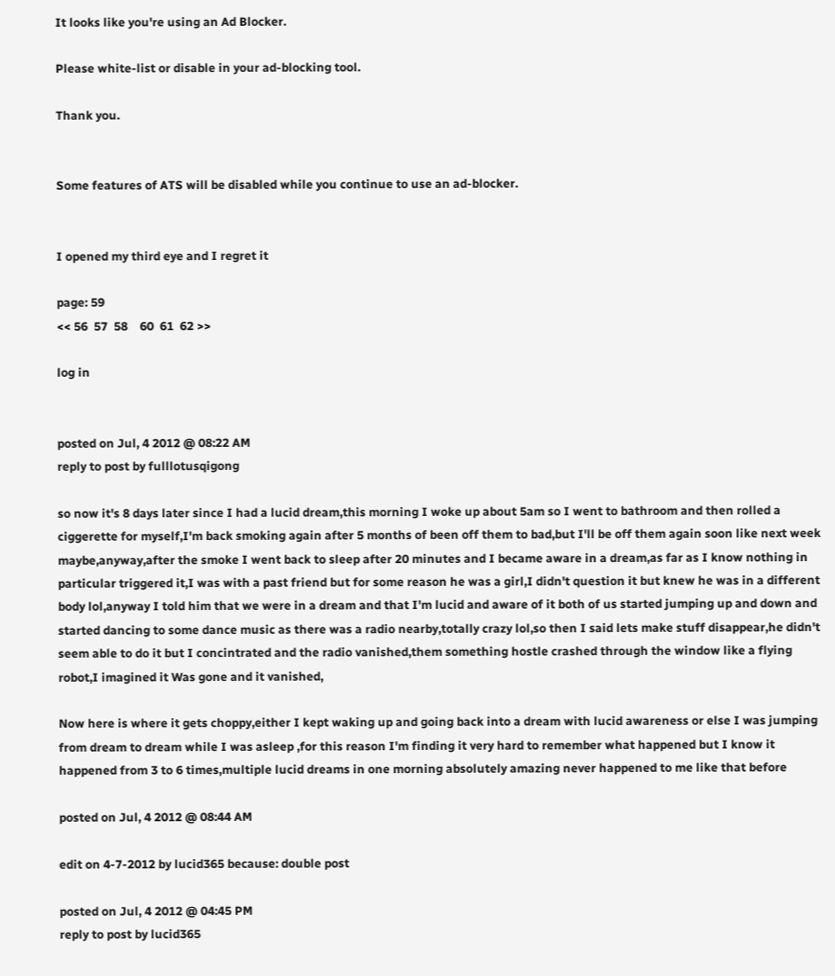It looks like you're using an Ad Blocker.

Please white-list or disable in your ad-blocking tool.

Thank you.


Some features of ATS will be disabled while you continue to use an ad-blocker.


I opened my third eye and I regret it

page: 59
<< 56  57  58    60  61  62 >>

log in


posted on Jul, 4 2012 @ 08:22 AM
reply to post by fulllotusqigong

so now it's 8 days later since I had a lucid dream,this morning I woke up about 5am so I went to bathroom and then rolled a ciggerette for myself,I'm back smoking again after 5 months of been off them to bad,but I'll be off them again soon like next week maybe,anyway,after the smoke I went back to sleep after 20 minutes and I became aware in a dream,as far as I know nothing in particular triggered it,I was with a past friend but for some reason he was a girl,I didn't question it but knew he was in a different body lol,anyway I told him that we were in a dream and that I'm lucid and aware of it both of us started jumping up and down and started dancing to some dance music as there was a radio nearby,totally crazy lol,so then I said lets make stuff disappear,he didn't seem able to do it but I concintrated and the radio vanished,them something hostle crashed through the window like a flying robot,I imagined it Was gone and it vanished,

Now here is where it gets choppy,either I kept waking up and going back into a dream with lucid awareness or else I was jumping from dream to dream while I was asleep ,for this reason I'm finding it very hard to remember what happened but I know it happened from 3 to 6 times,multiple lucid dreams in one morning absolutely amazing never happened to me like that before

posted on Jul, 4 2012 @ 08:44 AM

edit on 4-7-2012 by lucid365 because: double post

posted on Jul, 4 2012 @ 04:45 PM
reply to post by lucid365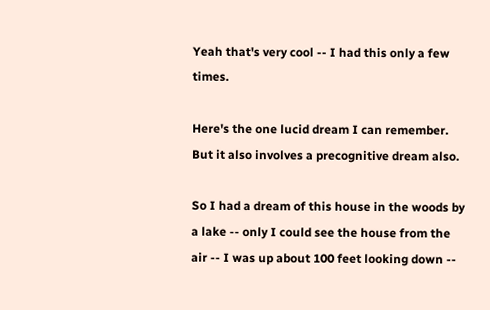Yeah that's very cool -- I had this only a few times.

Here's the one lucid dream I can remember. But it also involves a precognitive dream also.

So I had a dream of this house in the woods by a lake -- only I could see the house from the air -- I was up about 100 feet looking down --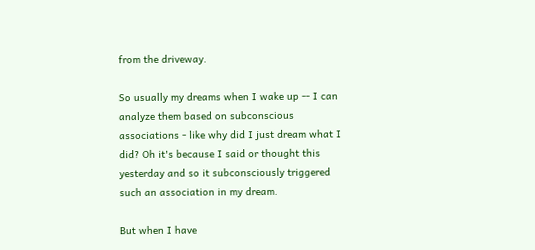from the driveway.

So usually my dreams when I wake up -- I can analyze them based on subconscious associations - like why did I just dream what I did? Oh it's because I said or thought this yesterday and so it subconsciously triggered such an association in my dream.

But when I have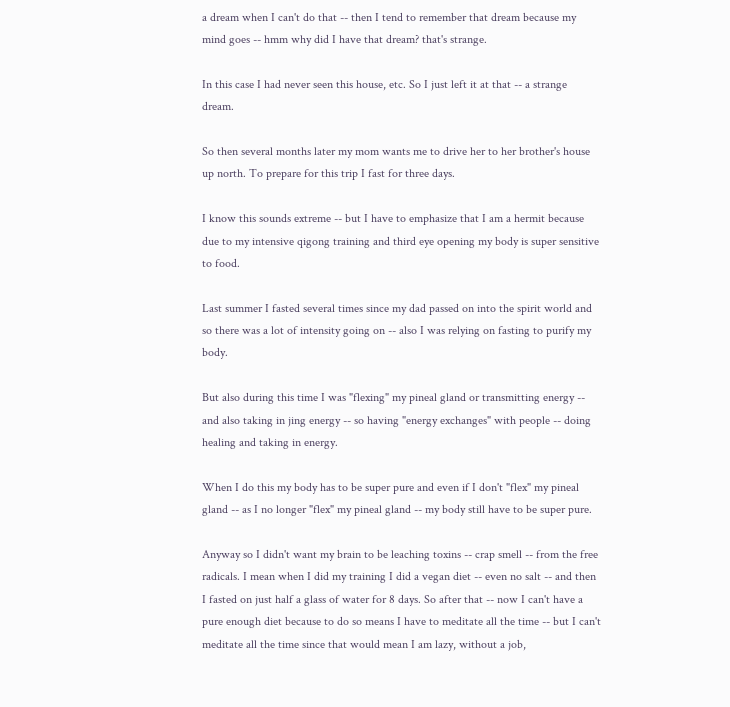a dream when I can't do that -- then I tend to remember that dream because my mind goes -- hmm why did I have that dream? that's strange.

In this case I had never seen this house, etc. So I just left it at that -- a strange dream.

So then several months later my mom wants me to drive her to her brother's house up north. To prepare for this trip I fast for three days.

I know this sounds extreme -- but I have to emphasize that I am a hermit because due to my intensive qigong training and third eye opening my body is super sensitive to food.

Last summer I fasted several times since my dad passed on into the spirit world and so there was a lot of intensity going on -- also I was relying on fasting to purify my body.

But also during this time I was "flexing" my pineal gland or transmitting energy -- and also taking in jing energy -- so having "energy exchanges" with people -- doing healing and taking in energy.

When I do this my body has to be super pure and even if I don't "flex" my pineal gland -- as I no longer "flex" my pineal gland -- my body still have to be super pure.

Anyway so I didn't want my brain to be leaching toxins -- crap smell -- from the free radicals. I mean when I did my training I did a vegan diet -- even no salt -- and then I fasted on just half a glass of water for 8 days. So after that -- now I can't have a pure enough diet because to do so means I have to meditate all the time -- but I can't meditate all the time since that would mean I am lazy, without a job,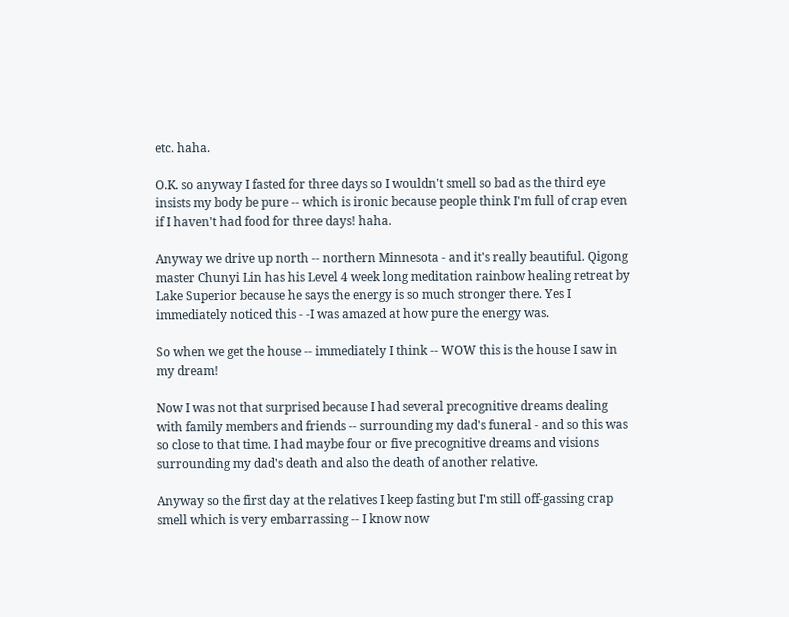etc. haha.

O.K. so anyway I fasted for three days so I wouldn't smell so bad as the third eye insists my body be pure -- which is ironic because people think I'm full of crap even if I haven't had food for three days! haha.

Anyway we drive up north -- northern Minnesota - and it's really beautiful. Qigong master Chunyi Lin has his Level 4 week long meditation rainbow healing retreat by Lake Superior because he says the energy is so much stronger there. Yes I immediately noticed this - -I was amazed at how pure the energy was.

So when we get the house -- immediately I think -- WOW this is the house I saw in my dream!

Now I was not that surprised because I had several precognitive dreams dealing with family members and friends -- surrounding my dad's funeral - and so this was so close to that time. I had maybe four or five precognitive dreams and visions surrounding my dad's death and also the death of another relative.

Anyway so the first day at the relatives I keep fasting but I'm still off-gassing crap smell which is very embarrassing -- I know now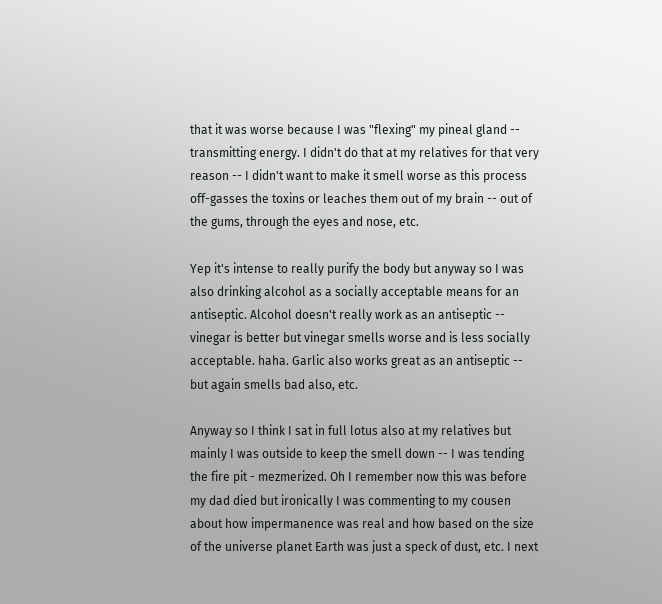that it was worse because I was "flexing" my pineal gland -- transmitting energy. I didn't do that at my relatives for that very reason -- I didn't want to make it smell worse as this process off-gasses the toxins or leaches them out of my brain -- out of the gums, through the eyes and nose, etc.

Yep it's intense to really purify the body but anyway so I was also drinking alcohol as a socially acceptable means for an antiseptic. Alcohol doesn't really work as an antiseptic -- vinegar is better but vinegar smells worse and is less socially acceptable. haha. Garlic also works great as an antiseptic -- but again smells bad also, etc.

Anyway so I think I sat in full lotus also at my relatives but mainly I was outside to keep the smell down -- I was tending the fire pit - mezmerized. Oh I remember now this was before my dad died but ironically I was commenting to my cousen about how impermanence was real and how based on the size of the universe planet Earth was just a speck of dust, etc. I next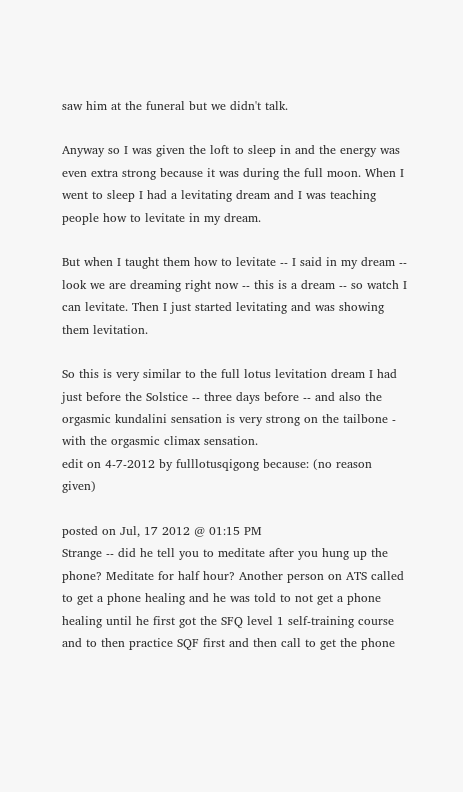saw him at the funeral but we didn't talk.

Anyway so I was given the loft to sleep in and the energy was even extra strong because it was during the full moon. When I went to sleep I had a levitating dream and I was teaching people how to levitate in my dream.

But when I taught them how to levitate -- I said in my dream -- look we are dreaming right now -- this is a dream -- so watch I can levitate. Then I just started levitating and was showing them levitation.

So this is very similar to the full lotus levitation dream I had just before the Solstice -- three days before -- and also the orgasmic kundalini sensation is very strong on the tailbone - with the orgasmic climax sensation.
edit on 4-7-2012 by fulllotusqigong because: (no reason given)

posted on Jul, 17 2012 @ 01:15 PM
Strange -- did he tell you to meditate after you hung up the phone? Meditate for half hour? Another person on ATS called to get a phone healing and he was told to not get a phone healing until he first got the SFQ level 1 self-training course and to then practice SQF first and then call to get the phone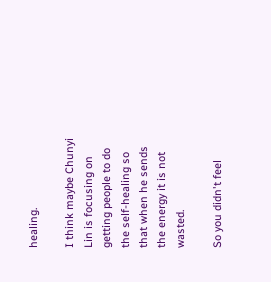healing.

I think maybe Chunyi Lin is focusing on getting people to do the self-healing so that when he sends the energy it is not wasted.

So you didn't feel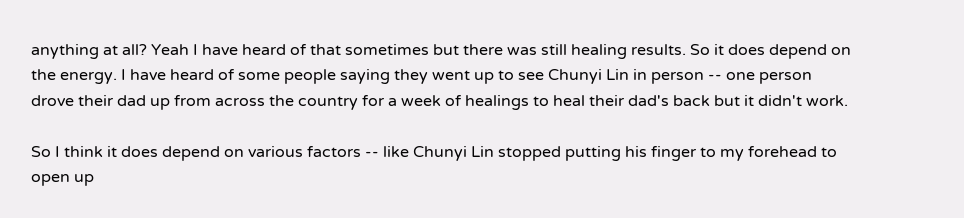anything at all? Yeah I have heard of that sometimes but there was still healing results. So it does depend on the energy. I have heard of some people saying they went up to see Chunyi Lin in person -- one person drove their dad up from across the country for a week of healings to heal their dad's back but it didn't work.

So I think it does depend on various factors -- like Chunyi Lin stopped putting his finger to my forehead to open up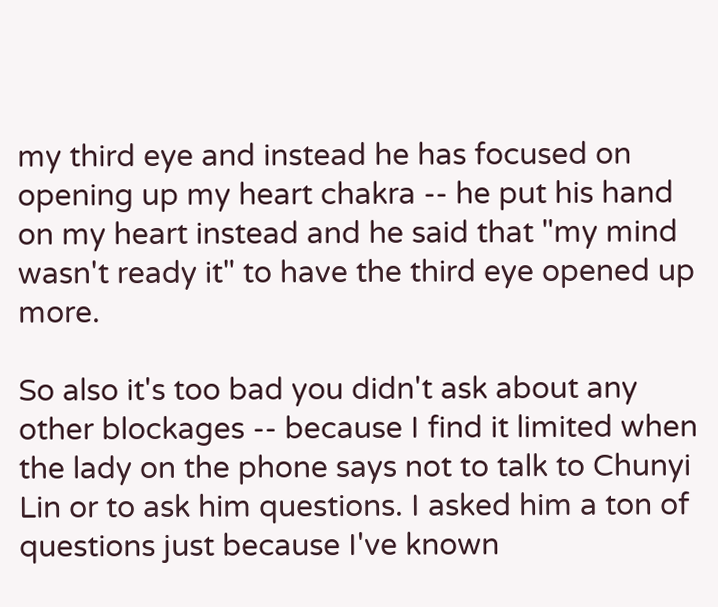my third eye and instead he has focused on opening up my heart chakra -- he put his hand on my heart instead and he said that "my mind wasn't ready it" to have the third eye opened up more.

So also it's too bad you didn't ask about any other blockages -- because I find it limited when the lady on the phone says not to talk to Chunyi Lin or to ask him questions. I asked him a ton of questions just because I've known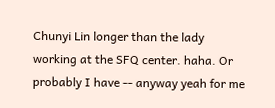Chunyi Lin longer than the lady working at the SFQ center. haha. Or probably I have -- anyway yeah for me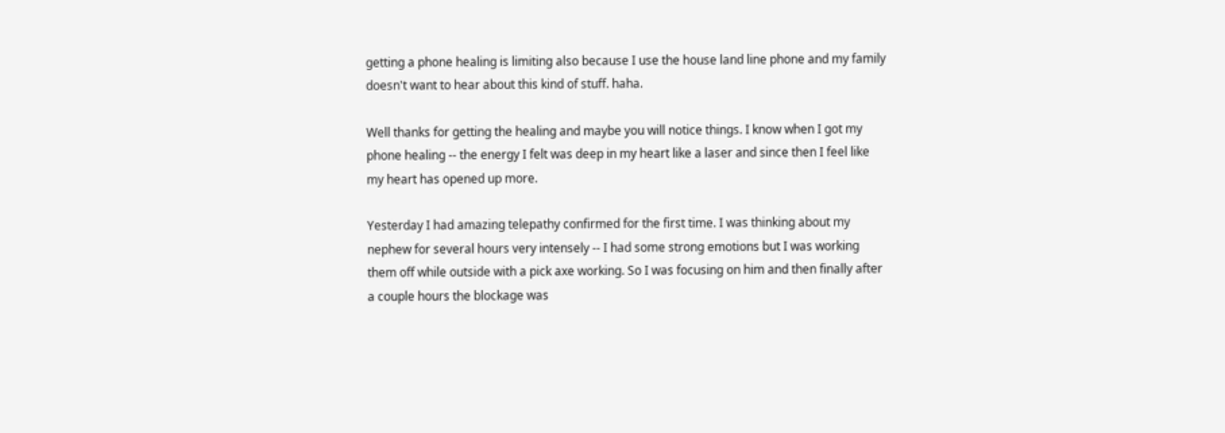getting a phone healing is limiting also because I use the house land line phone and my family doesn't want to hear about this kind of stuff. haha.

Well thanks for getting the healing and maybe you will notice things. I know when I got my phone healing -- the energy I felt was deep in my heart like a laser and since then I feel like my heart has opened up more.

Yesterday I had amazing telepathy confirmed for the first time. I was thinking about my nephew for several hours very intensely -- I had some strong emotions but I was working them off while outside with a pick axe working. So I was focusing on him and then finally after a couple hours the blockage was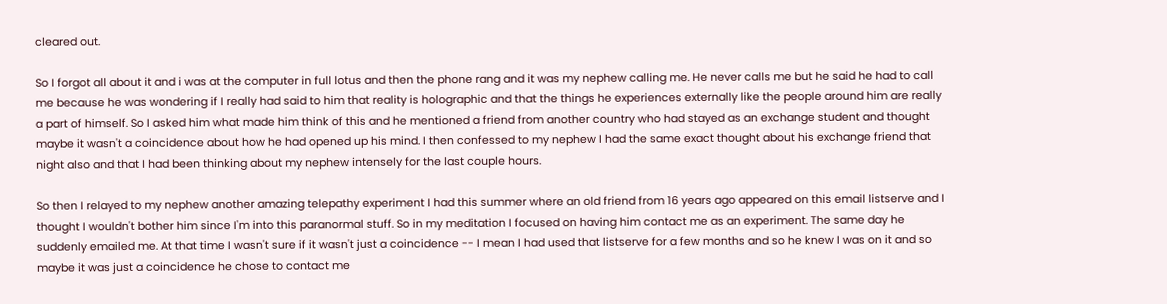cleared out.

So I forgot all about it and i was at the computer in full lotus and then the phone rang and it was my nephew calling me. He never calls me but he said he had to call me because he was wondering if I really had said to him that reality is holographic and that the things he experiences externally like the people around him are really a part of himself. So I asked him what made him think of this and he mentioned a friend from another country who had stayed as an exchange student and thought maybe it wasn't a coincidence about how he had opened up his mind. I then confessed to my nephew I had the same exact thought about his exchange friend that night also and that I had been thinking about my nephew intensely for the last couple hours.

So then I relayed to my nephew another amazing telepathy experiment I had this summer where an old friend from 16 years ago appeared on this email listserve and I thought I wouldn't bother him since I'm into this paranormal stuff. So in my meditation I focused on having him contact me as an experiment. The same day he suddenly emailed me. At that time I wasn't sure if it wasn't just a coincidence -- I mean I had used that listserve for a few months and so he knew I was on it and so maybe it was just a coincidence he chose to contact me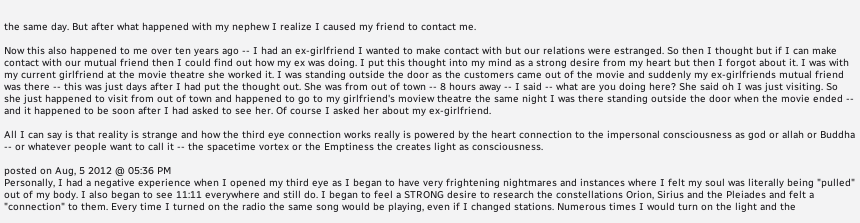the same day. But after what happened with my nephew I realize I caused my friend to contact me.

Now this also happened to me over ten years ago -- I had an ex-girlfriend I wanted to make contact with but our relations were estranged. So then I thought but if I can make contact with our mutual friend then I could find out how my ex was doing. I put this thought into my mind as a strong desire from my heart but then I forgot about it. I was with my current girlfriend at the movie theatre she worked it. I was standing outside the door as the customers came out of the movie and suddenly my ex-girlfriends mutual friend was there -- this was just days after I had put the thought out. She was from out of town -- 8 hours away -- I said -- what are you doing here? She said oh I was just visiting. So she just happened to visit from out of town and happened to go to my girlfriend's moview theatre the same night I was there standing outside the door when the movie ended -- and it happened to be soon after I had asked to see her. Of course I asked her about my ex-girlfriend.

All I can say is that reality is strange and how the third eye connection works really is powered by the heart connection to the impersonal consciousness as god or allah or Buddha -- or whatever people want to call it -- the spacetime vortex or the Emptiness the creates light as consciousness.

posted on Aug, 5 2012 @ 05:36 PM
Personally, I had a negative experience when I opened my third eye as I began to have very frightening nightmares and instances where I felt my soul was literally being "pulled" out of my body. I also began to see 11:11 everywhere and still do. I began to feel a STRONG desire to research the constellations Orion, Sirius and the Pleiades and felt a "connection" to them. Every time I turned on the radio the same song would be playing, even if I changed stations. Numerous times I would turn on the light and the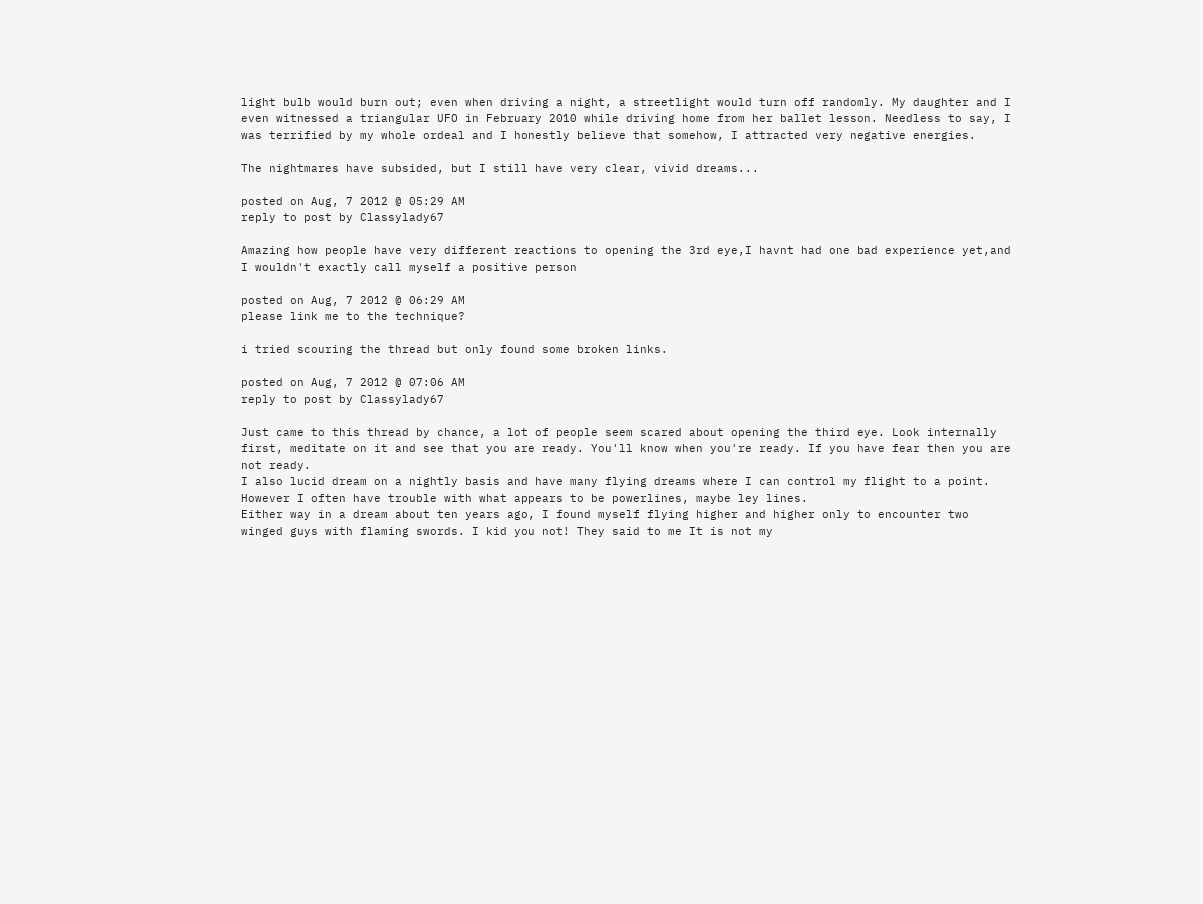light bulb would burn out; even when driving a night, a streetlight would turn off randomly. My daughter and I even witnessed a triangular UFO in February 2010 while driving home from her ballet lesson. Needless to say, I was terrified by my whole ordeal and I honestly believe that somehow, I attracted very negative energies.

The nightmares have subsided, but I still have very clear, vivid dreams...

posted on Aug, 7 2012 @ 05:29 AM
reply to post by Classylady67

Amazing how people have very different reactions to opening the 3rd eye,I havnt had one bad experience yet,and I wouldn't exactly call myself a positive person

posted on Aug, 7 2012 @ 06:29 AM
please link me to the technique?

i tried scouring the thread but only found some broken links.

posted on Aug, 7 2012 @ 07:06 AM
reply to post by Classylady67

Just came to this thread by chance, a lot of people seem scared about opening the third eye. Look internally first, meditate on it and see that you are ready. You'll know when you're ready. If you have fear then you are not ready.
I also lucid dream on a nightly basis and have many flying dreams where I can control my flight to a point.
However I often have trouble with what appears to be powerlines, maybe ley lines.
Either way in a dream about ten years ago, I found myself flying higher and higher only to encounter two winged guys with flaming swords. I kid you not! They said to me It is not my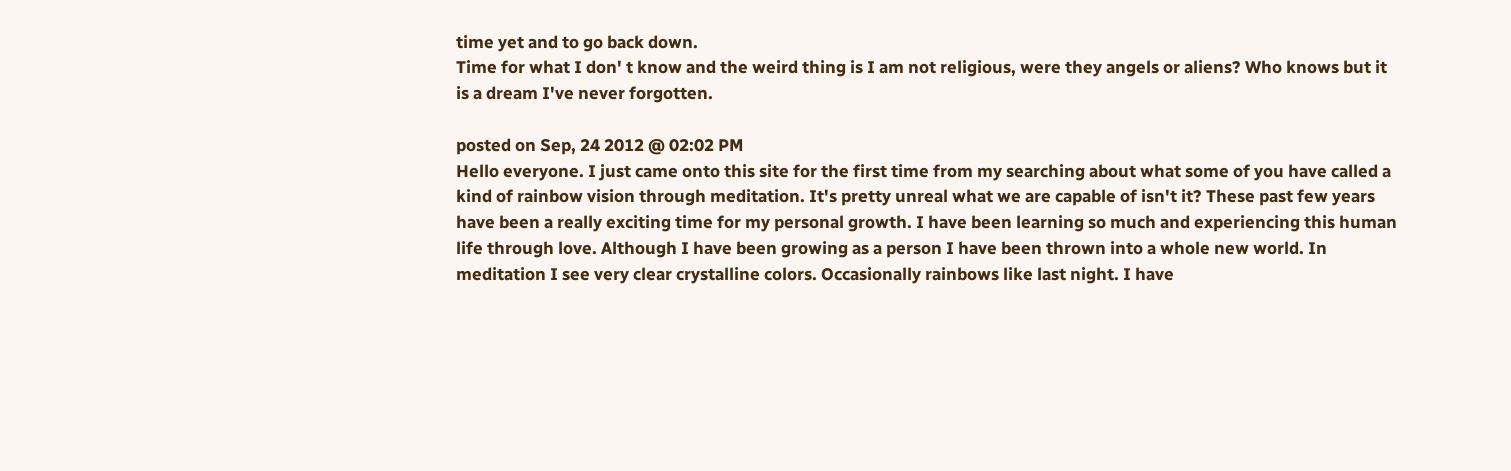time yet and to go back down.
Time for what I don' t know and the weird thing is I am not religious, were they angels or aliens? Who knows but it
is a dream I've never forgotten.

posted on Sep, 24 2012 @ 02:02 PM
Hello everyone. I just came onto this site for the first time from my searching about what some of you have called a kind of rainbow vision through meditation. It's pretty unreal what we are capable of isn't it? These past few years have been a really exciting time for my personal growth. I have been learning so much and experiencing this human life through love. Although I have been growing as a person I have been thrown into a whole new world. In meditation I see very clear crystalline colors. Occasionally rainbows like last night. I have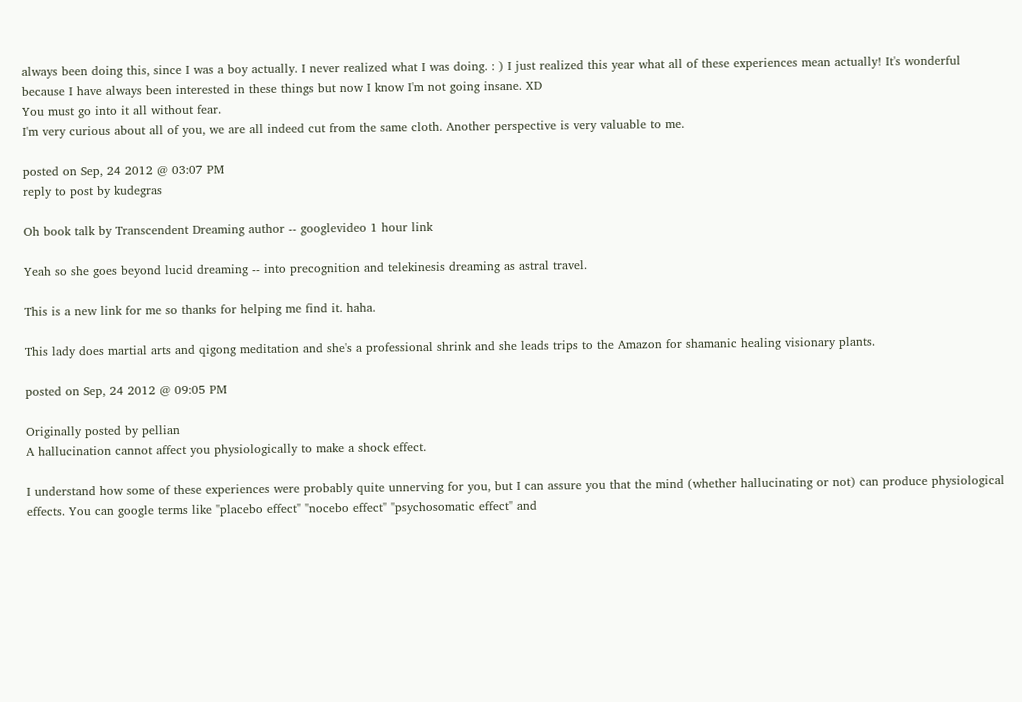always been doing this, since I was a boy actually. I never realized what I was doing. : ) I just realized this year what all of these experiences mean actually! It's wonderful because I have always been interested in these things but now I know I'm not going insane. XD
You must go into it all without fear.
I'm very curious about all of you, we are all indeed cut from the same cloth. Another perspective is very valuable to me.

posted on Sep, 24 2012 @ 03:07 PM
reply to post by kudegras

Oh book talk by Transcendent Dreaming author -- googlevideo 1 hour link

Yeah so she goes beyond lucid dreaming -- into precognition and telekinesis dreaming as astral travel.

This is a new link for me so thanks for helping me find it. haha.

This lady does martial arts and qigong meditation and she's a professional shrink and she leads trips to the Amazon for shamanic healing visionary plants.

posted on Sep, 24 2012 @ 09:05 PM

Originally posted by pellian
A hallucination cannot affect you physiologically to make a shock effect.

I understand how some of these experiences were probably quite unnerving for you, but I can assure you that the mind (whether hallucinating or not) can produce physiological effects. You can google terms like "placebo effect" "nocebo effect" "psychosomatic effect" and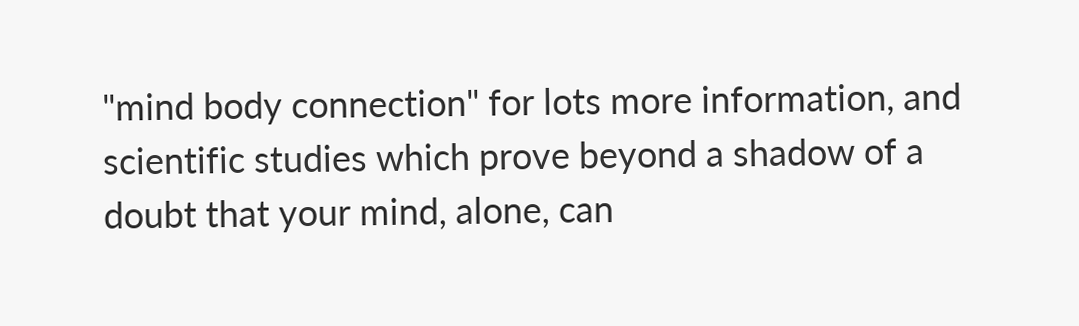"mind body connection" for lots more information, and scientific studies which prove beyond a shadow of a doubt that your mind, alone, can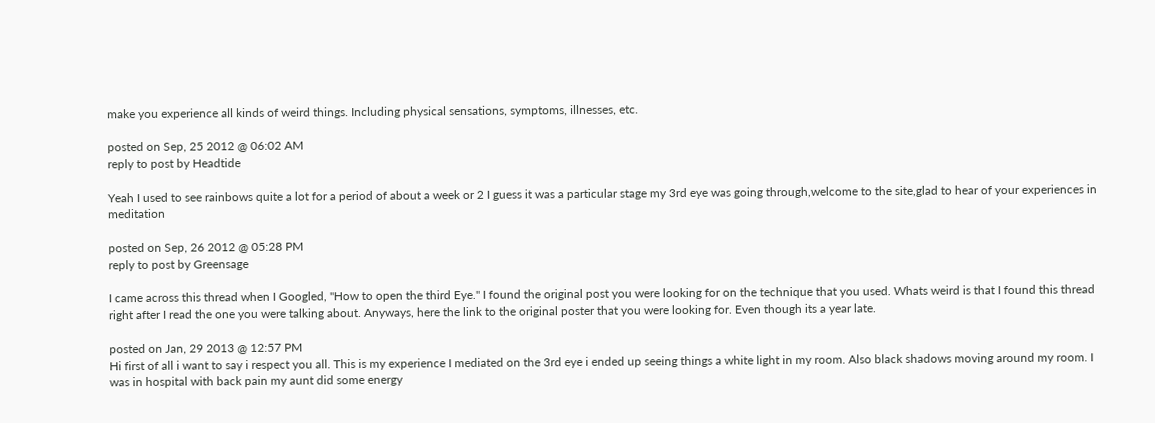make you experience all kinds of weird things. Including physical sensations, symptoms, illnesses, etc.

posted on Sep, 25 2012 @ 06:02 AM
reply to post by Headtide

Yeah I used to see rainbows quite a lot for a period of about a week or 2 I guess it was a particular stage my 3rd eye was going through,welcome to the site,glad to hear of your experiences in meditation

posted on Sep, 26 2012 @ 05:28 PM
reply to post by Greensage

I came across this thread when I Googled, "How to open the third Eye." I found the original post you were looking for on the technique that you used. Whats weird is that I found this thread right after I read the one you were talking about. Anyways, here the link to the original poster that you were looking for. Even though its a year late.

posted on Jan, 29 2013 @ 12:57 PM
Hi first of all i want to say i respect you all. This is my experience I mediated on the 3rd eye i ended up seeing things a white light in my room. Also black shadows moving around my room. I was in hospital with back pain my aunt did some energy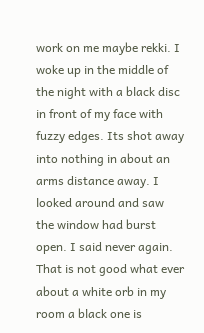work on me maybe rekki. I woke up in the middle of the night with a black disc in front of my face with fuzzy edges. Its shot away into nothing in about an arms distance away. I looked around and saw the window had burst open. I said never again. That is not good what ever about a white orb in my room a black one is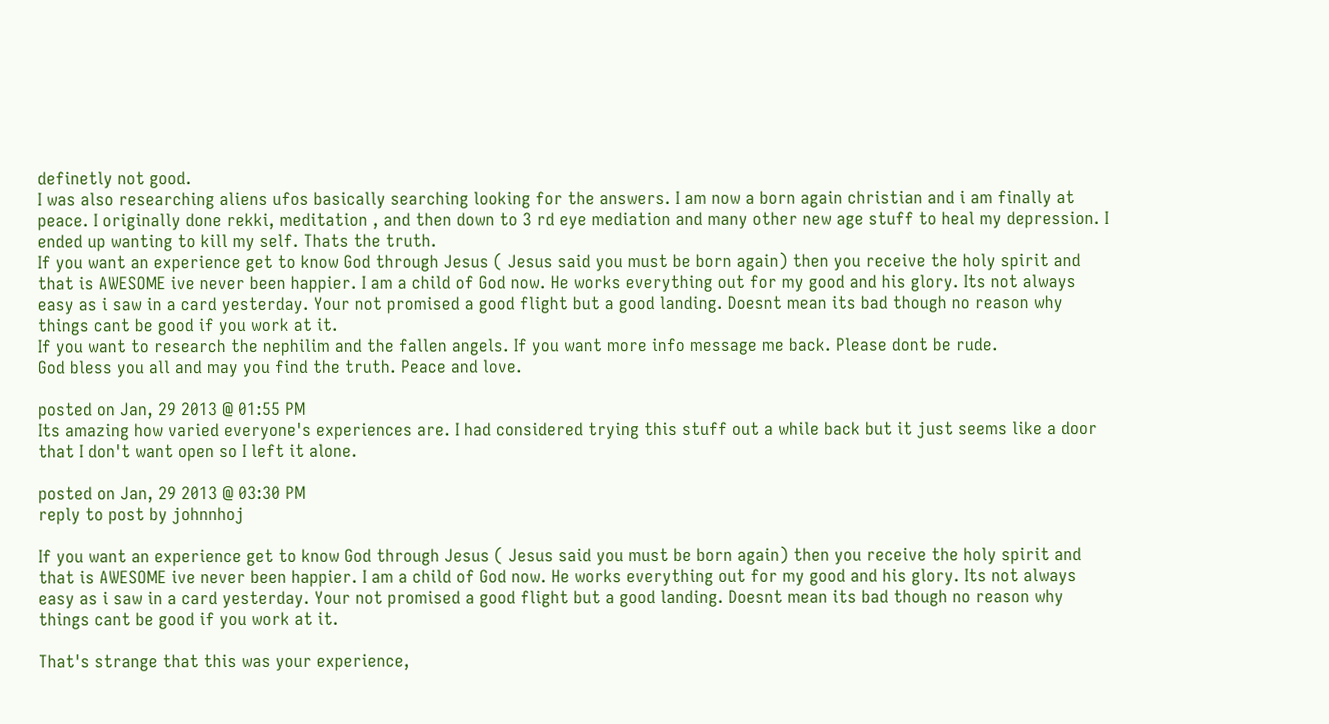definetly not good.
I was also researching aliens ufos basically searching looking for the answers. I am now a born again christian and i am finally at peace. I originally done rekki, meditation , and then down to 3 rd eye mediation and many other new age stuff to heal my depression. I ended up wanting to kill my self. Thats the truth.
If you want an experience get to know God through Jesus ( Jesus said you must be born again) then you receive the holy spirit and that is AWESOME ive never been happier. I am a child of God now. He works everything out for my good and his glory. Its not always easy as i saw in a card yesterday. Your not promised a good flight but a good landing. Doesnt mean its bad though no reason why things cant be good if you work at it.
If you want to research the nephilim and the fallen angels. If you want more info message me back. Please dont be rude.
God bless you all and may you find the truth. Peace and love.

posted on Jan, 29 2013 @ 01:55 PM
Its amazing how varied everyone's experiences are. I had considered trying this stuff out a while back but it just seems like a door that I don't want open so I left it alone.

posted on Jan, 29 2013 @ 03:30 PM
reply to post by johnnhoj

If you want an experience get to know God through Jesus ( Jesus said you must be born again) then you receive the holy spirit and that is AWESOME ive never been happier. I am a child of God now. He works everything out for my good and his glory. Its not always easy as i saw in a card yesterday. Your not promised a good flight but a good landing. Doesnt mean its bad though no reason why things cant be good if you work at it.

That's strange that this was your experience,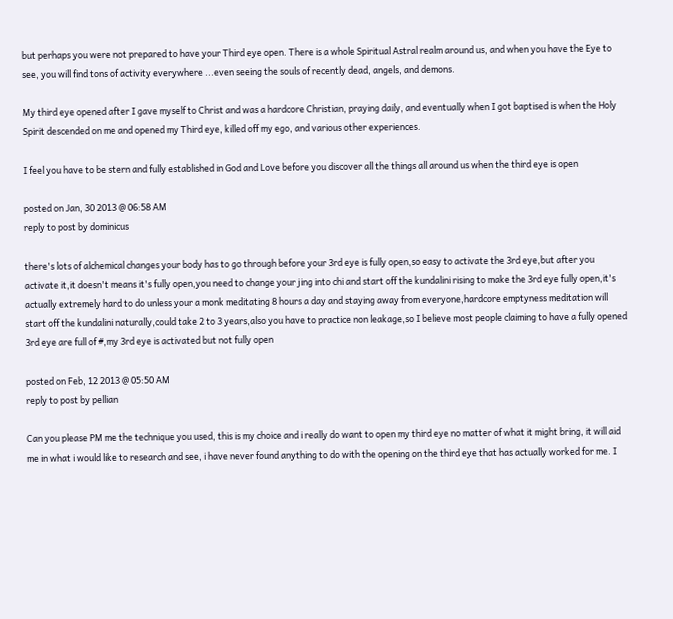but perhaps you were not prepared to have your Third eye open. There is a whole Spiritual Astral realm around us, and when you have the Eye to see, you will find tons of activity everywhere ...even seeing the souls of recently dead, angels, and demons.

My third eye opened after I gave myself to Christ and was a hardcore Christian, praying daily, and eventually when I got baptised is when the Holy Spirit descended on me and opened my Third eye, killed off my ego, and various other experiences.

I feel you have to be stern and fully established in God and Love before you discover all the things all around us when the third eye is open

posted on Jan, 30 2013 @ 06:58 AM
reply to post by dominicus

there's lots of alchemical changes your body has to go through before your 3rd eye is fully open,so easy to activate the 3rd eye,but after you activate it,it doesn't means it's fully open,you need to change your jing into chi and start off the kundalini rising to make the 3rd eye fully open,it's actually extremely hard to do unless your a monk meditating 8 hours a day and staying away from everyone,hardcore emptyness meditation will start off the kundalini naturally,could take 2 to 3 years,also you have to practice non leakage,so I believe most people claiming to have a fully opened 3rd eye are full of #,my 3rd eye is activated but not fully open

posted on Feb, 12 2013 @ 05:50 AM
reply to post by pellian

Can you please PM me the technique you used, this is my choice and i really do want to open my third eye no matter of what it might bring, it will aid me in what i would like to research and see, i have never found anything to do with the opening on the third eye that has actually worked for me. I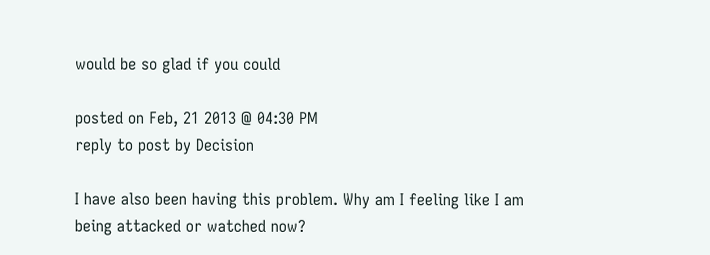would be so glad if you could

posted on Feb, 21 2013 @ 04:30 PM
reply to post by Decision

I have also been having this problem. Why am I feeling like I am being attacked or watched now?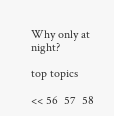Why only at night?

top topics

<< 56  57  58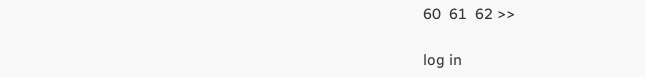60  61  62 >>

log in